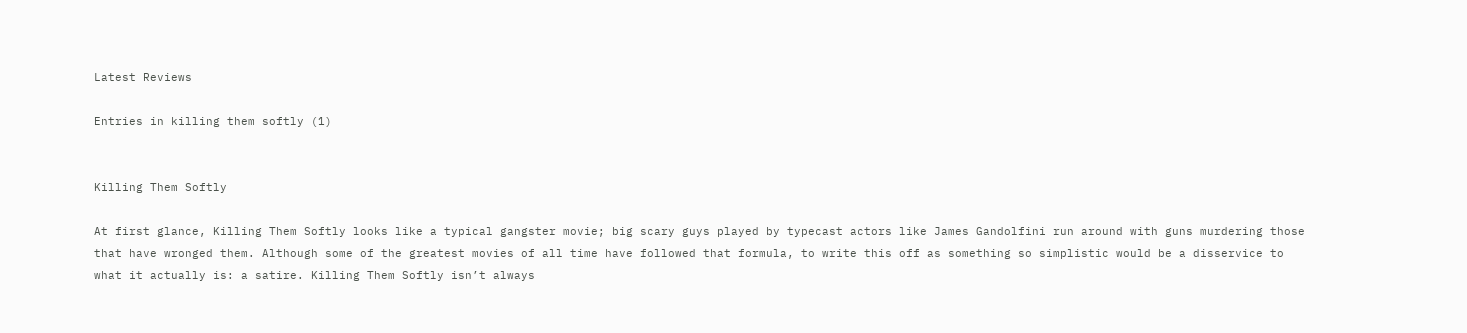Latest Reviews

Entries in killing them softly (1)


Killing Them Softly

At first glance, Killing Them Softly looks like a typical gangster movie; big scary guys played by typecast actors like James Gandolfini run around with guns murdering those that have wronged them. Although some of the greatest movies of all time have followed that formula, to write this off as something so simplistic would be a disservice to what it actually is: a satire. Killing Them Softly isn’t always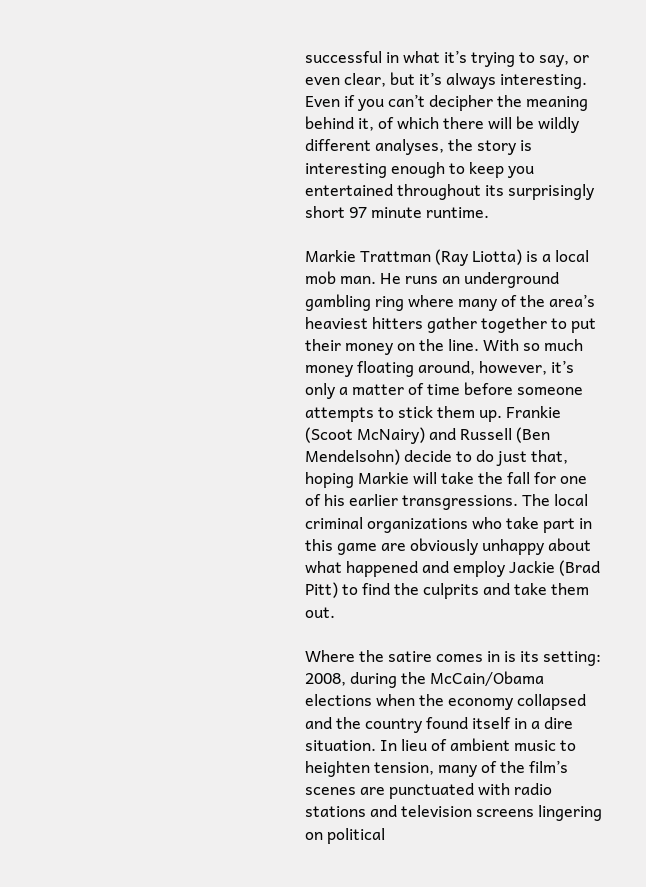successful in what it’s trying to say, or even clear, but it’s always interesting. Even if you can’t decipher the meaning behind it, of which there will be wildly different analyses, the story is interesting enough to keep you entertained throughout its surprisingly short 97 minute runtime.

Markie Trattman (Ray Liotta) is a local mob man. He runs an underground gambling ring where many of the area’s heaviest hitters gather together to put their money on the line. With so much money floating around, however, it’s only a matter of time before someone attempts to stick them up. Frankie (Scoot McNairy) and Russell (Ben Mendelsohn) decide to do just that, hoping Markie will take the fall for one of his earlier transgressions. The local criminal organizations who take part in this game are obviously unhappy about what happened and employ Jackie (Brad Pitt) to find the culprits and take them out.

Where the satire comes in is its setting: 2008, during the McCain/Obama elections when the economy collapsed and the country found itself in a dire situation. In lieu of ambient music to heighten tension, many of the film’s scenes are punctuated with radio stations and television screens lingering on political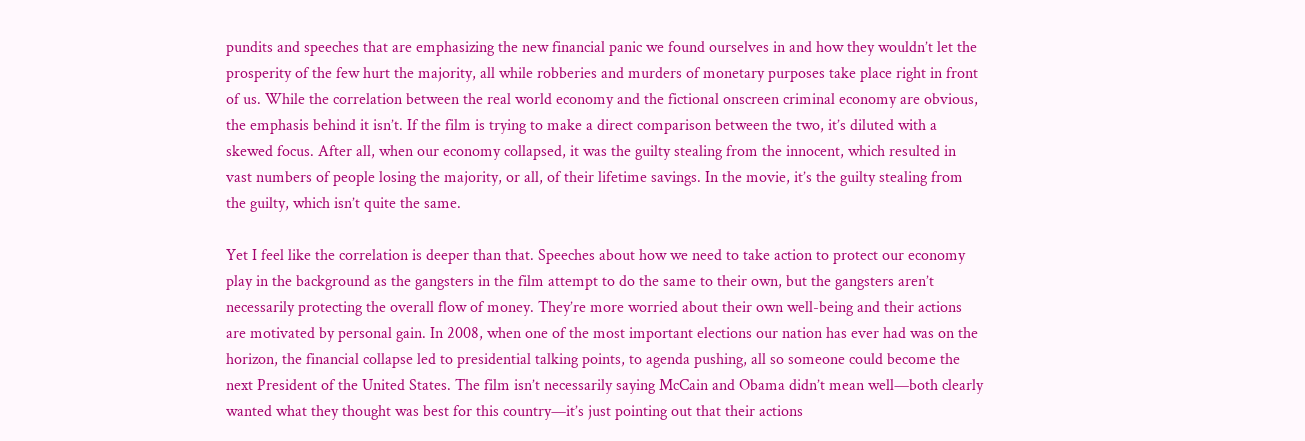pundits and speeches that are emphasizing the new financial panic we found ourselves in and how they wouldn’t let the prosperity of the few hurt the majority, all while robberies and murders of monetary purposes take place right in front of us. While the correlation between the real world economy and the fictional onscreen criminal economy are obvious, the emphasis behind it isn’t. If the film is trying to make a direct comparison between the two, it’s diluted with a skewed focus. After all, when our economy collapsed, it was the guilty stealing from the innocent, which resulted in vast numbers of people losing the majority, or all, of their lifetime savings. In the movie, it’s the guilty stealing from the guilty, which isn’t quite the same.

Yet I feel like the correlation is deeper than that. Speeches about how we need to take action to protect our economy play in the background as the gangsters in the film attempt to do the same to their own, but the gangsters aren’t necessarily protecting the overall flow of money. They’re more worried about their own well-being and their actions are motivated by personal gain. In 2008, when one of the most important elections our nation has ever had was on the horizon, the financial collapse led to presidential talking points, to agenda pushing, all so someone could become the next President of the United States. The film isn’t necessarily saying McCain and Obama didn’t mean well—both clearly wanted what they thought was best for this country—it’s just pointing out that their actions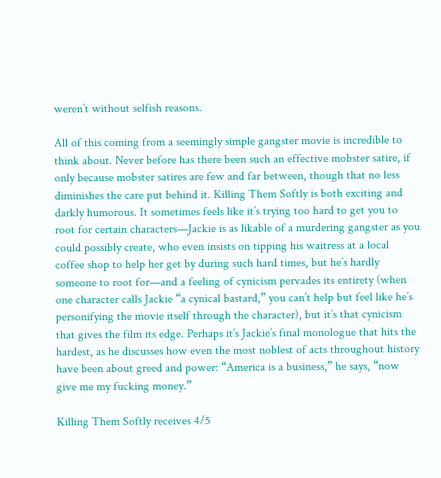weren’t without selfish reasons.

All of this coming from a seemingly simple gangster movie is incredible to think about. Never before has there been such an effective mobster satire, if only because mobster satires are few and far between, though that no less diminishes the care put behind it. Killing Them Softly is both exciting and darkly humorous. It sometimes feels like it’s trying too hard to get you to root for certain characters—Jackie is as likable of a murdering gangster as you could possibly create, who even insists on tipping his waitress at a local coffee shop to help her get by during such hard times, but he’s hardly someone to root for—and a feeling of cynicism pervades its entirety (when one character calls Jackie “a cynical bastard,” you can’t help but feel like he’s personifying the movie itself through the character), but it’s that cynicism that gives the film its edge. Perhaps it’s Jackie’s final monologue that hits the hardest, as he discusses how even the most noblest of acts throughout history have been about greed and power: “America is a business,” he says, “now give me my fucking money.”

Killing Them Softly receives 4/5